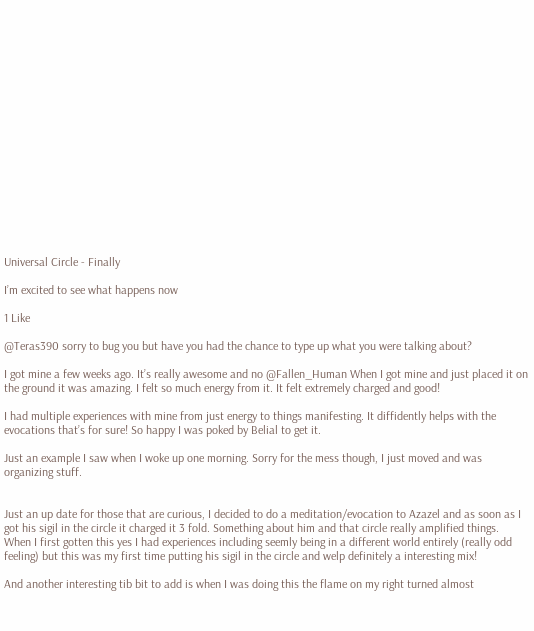Universal Circle - Finally

I’m excited to see what happens now

1 Like

@Teras390 sorry to bug you but have you had the chance to type up what you were talking about?

I got mine a few weeks ago. It’s really awesome and no @Fallen_Human When I got mine and just placed it on the ground it was amazing. I felt so much energy from it. It felt extremely charged and good!

I had multiple experiences with mine from just energy to things manifesting. It diffidently helps with the evocations that’s for sure! So happy I was poked by Belial to get it.

Just an example I saw when I woke up one morning. Sorry for the mess though, I just moved and was organizing stuff.


Just an up date for those that are curious, I decided to do a meditation/evocation to Azazel and as soon as I got his sigil in the circle it charged it 3 fold. Something about him and that circle really amplified things.
When I first gotten this yes I had experiences including seemly being in a different world entirely (really odd feeling) but this was my first time putting his sigil in the circle and welp definitely a interesting mix!

And another interesting tib bit to add is when I was doing this the flame on my right turned almost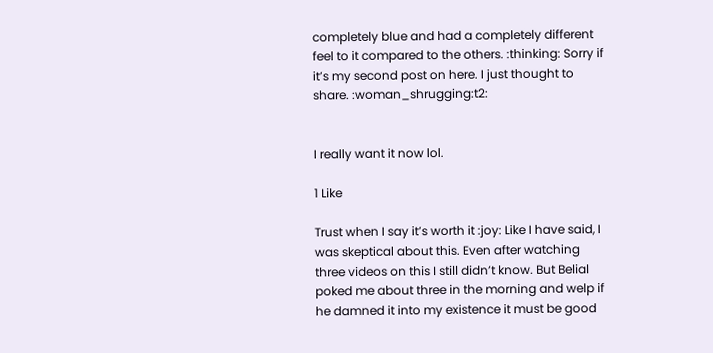completely blue and had a completely different feel to it compared to the others. :thinking: Sorry if it’s my second post on here. I just thought to share. :woman_shrugging:t2:


I really want it now lol.

1 Like

Trust when I say it’s worth it :joy: Like I have said, I was skeptical about this. Even after watching three videos on this I still didn’t know. But Belial poked me about three in the morning and welp if he damned it into my existence it must be good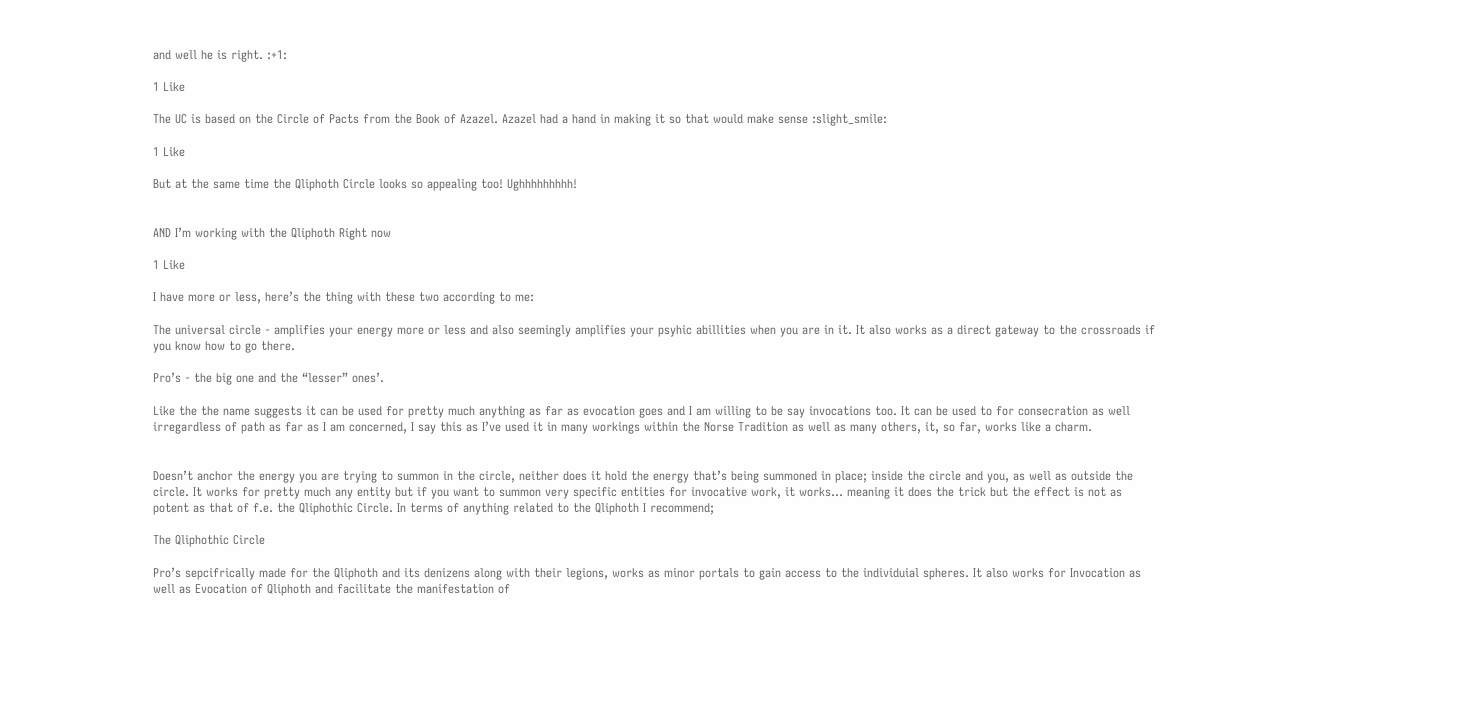and well he is right. :+1:

1 Like

The UC is based on the Circle of Pacts from the Book of Azazel. Azazel had a hand in making it so that would make sense :slight_smile:

1 Like

But at the same time the Qliphoth Circle looks so appealing too! Ughhhhhhhhh!


AND I’m working with the Qliphoth Right now

1 Like

I have more or less, here’s the thing with these two according to me:

The universal circle - amplifies your energy more or less and also seemingly amplifies your psyhic abillities when you are in it. It also works as a direct gateway to the crossroads if you know how to go there.

Pro’s - the big one and the “lesser” ones’.

Like the the name suggests it can be used for pretty much anything as far as evocation goes and I am willing to be say invocations too. It can be used to for consecration as well irregardless of path as far as I am concerned, I say this as I’ve used it in many workings within the Norse Tradition as well as many others, it, so far, works like a charm.


Doesn’t anchor the energy you are trying to summon in the circle, neither does it hold the energy that’s being summoned in place; inside the circle and you, as well as outside the circle. It works for pretty much any entity but if you want to summon very specific entities for invocative work, it works… meaning it does the trick but the effect is not as potent as that of f.e. the Qliphothic Circle. In terms of anything related to the Qliphoth I recommend;

The Qliphothic Circle

Pro’s sepcifrically made for the Qliphoth and its denizens along with their legions, works as minor portals to gain access to the individuial spheres. It also works for Invocation as well as Evocation of Qliphoth and facilitate the manifestation of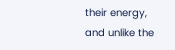their energy, and unlike the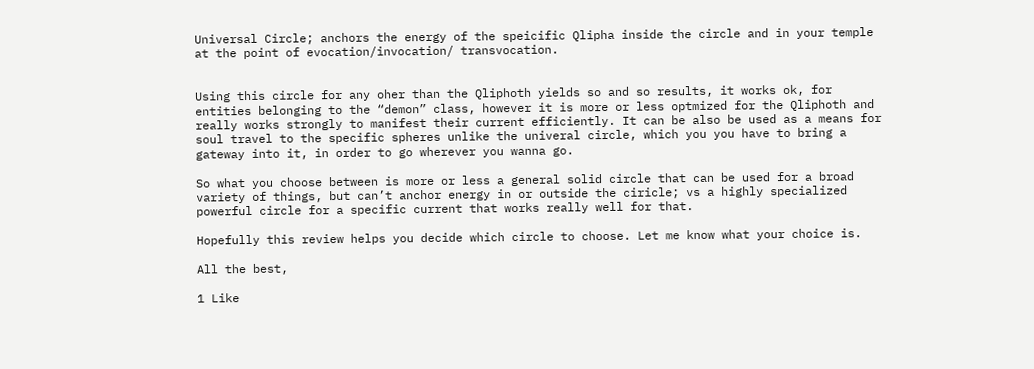Universal Circle; anchors the energy of the speicific Qlipha inside the circle and in your temple at the point of evocation/invocation/ transvocation.


Using this circle for any oher than the Qliphoth yields so and so results, it works ok, for entities belonging to the “demon” class, however it is more or less optmized for the Qliphoth and really works strongly to manifest their current efficiently. It can be also be used as a means for soul travel to the specific spheres unlike the univeral circle, which you you have to bring a gateway into it, in order to go wherever you wanna go.

So what you choose between is more or less a general solid circle that can be used for a broad variety of things, but can’t anchor energy in or outside the ciricle; vs a highly specialized powerful circle for a specific current that works really well for that.

Hopefully this review helps you decide which circle to choose. Let me know what your choice is.

All the best,

1 Like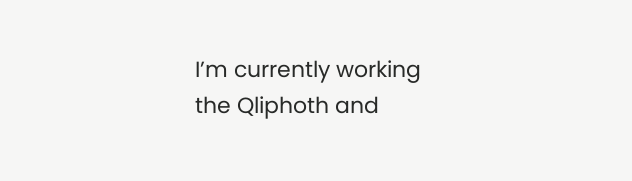I’m currently working the Qliphoth and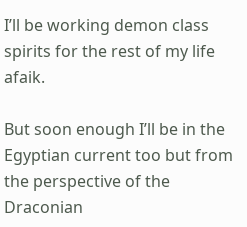I’ll be working demon class spirits for the rest of my life afaik.

But soon enough I’ll be in the Egyptian current too but from the perspective of the Draconian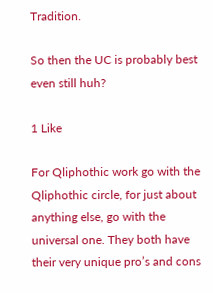Tradition.

So then the UC is probably best even still huh?

1 Like

For Qliphothic work go with the Qliphothic circle, for just about anything else, go with the universal one. They both have their very unique pro’s and cons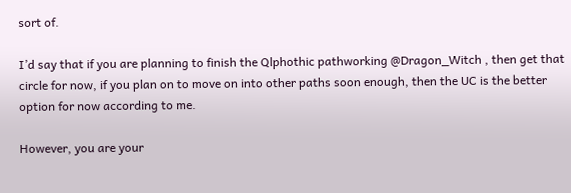sort of.

I’d say that if you are planning to finish the Qlphothic pathworking @Dragon_Witch , then get that circle for now, if you plan on to move on into other paths soon enough, then the UC is the better option for now according to me.

However, you are your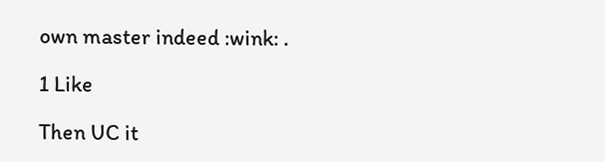own master indeed :wink: .

1 Like

Then UC it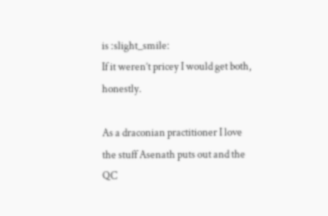is :slight_smile:
If it weren’t pricey I would get both, honestly.

As a draconian practitioner I love the stuff Asenath puts out and the QC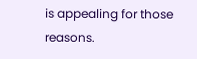is appealing for those reasons.